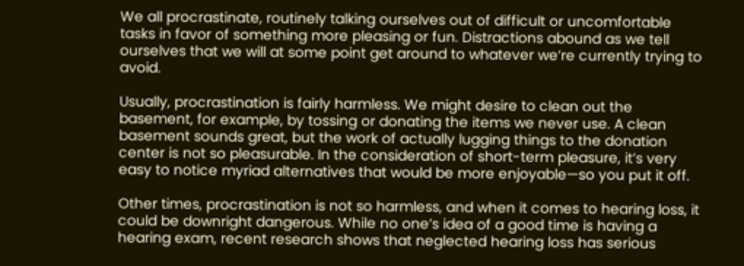We all procrastinate, routinely talking ourselves out of difficult or uncomfortable tasks in favor of something more pleasing or fun. Distractions abound as we tell ourselves that we will at some point get around to whatever we’re currently trying to avoid.

Usually, procrastination is fairly harmless. We might desire to clean out the basement, for example, by tossing or donating the items we never use. A clean basement sounds great, but the work of actually lugging things to the donation center is not so pleasurable. In the consideration of short-term pleasure, it’s very easy to notice myriad alternatives that would be more enjoyable—so you put it off.

Other times, procrastination is not so harmless, and when it comes to hearing loss, it could be downright dangerous. While no one’s idea of a good time is having a hearing exam, recent research shows that neglected hearing loss has serious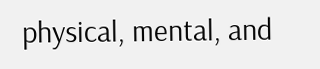physical, mental, and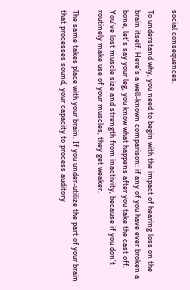social consequences.

To understand why, you need to begin with the impact of hearing loss on the brain itself. Here’s a well-known comparison: if any of you have ever broken a bone, let’s say your leg, you know what happens after you take the cast off. You’ve lost muscle size and strength from inactivity, because if you don’t routinely make use of your muscles, they get weaker.

The same takes place with your brain. If you under-utilize the part of your brain that processes sound, your capacity to process auditory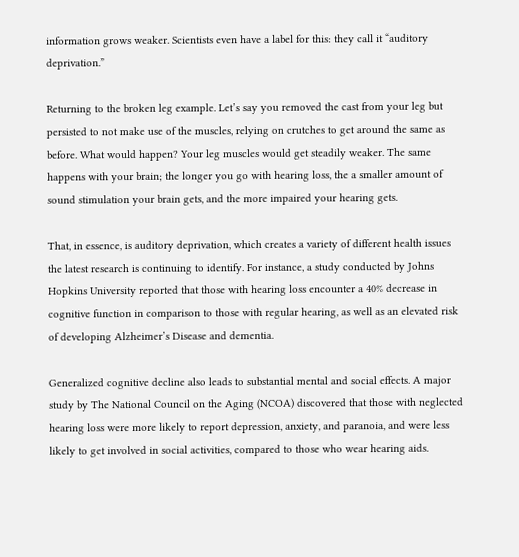information grows weaker. Scientists even have a label for this: they call it “auditory deprivation.”

Returning to the broken leg example. Let’s say you removed the cast from your leg but persisted to not make use of the muscles, relying on crutches to get around the same as before. What would happen? Your leg muscles would get steadily weaker. The same happens with your brain; the longer you go with hearing loss, the a smaller amount of sound stimulation your brain gets, and the more impaired your hearing gets.

That, in essence, is auditory deprivation, which creates a variety of different health issues the latest research is continuing to identify. For instance, a study conducted by Johns Hopkins University reported that those with hearing loss encounter a 40% decrease in cognitive function in comparison to those with regular hearing, as well as an elevated risk of developing Alzheimer’s Disease and dementia.

Generalized cognitive decline also leads to substantial mental and social effects. A major study by The National Council on the Aging (NCOA) discovered that those with neglected hearing loss were more likely to report depression, anxiety, and paranoia, and were less likely to get involved in social activities, compared to those who wear hearing aids.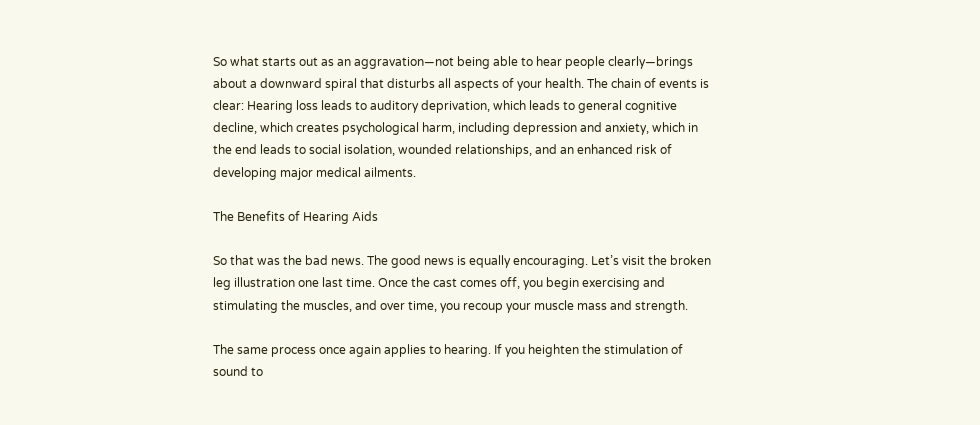So what starts out as an aggravation—not being able to hear people clearly—brings about a downward spiral that disturbs all aspects of your health. The chain of events is clear: Hearing loss leads to auditory deprivation, which leads to general cognitive decline, which creates psychological harm, including depression and anxiety, which in the end leads to social isolation, wounded relationships, and an enhanced risk of developing major medical ailments.

The Benefits of Hearing Aids

So that was the bad news. The good news is equally encouraging. Let’s visit the broken leg illustration one last time. Once the cast comes off, you begin exercising and stimulating the muscles, and over time, you recoup your muscle mass and strength.

The same process once again applies to hearing. If you heighten the stimulation of sound to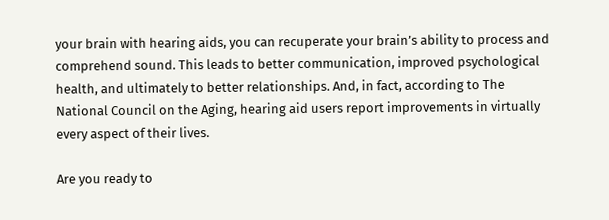your brain with hearing aids, you can recuperate your brain’s ability to process and comprehend sound. This leads to better communication, improved psychological health, and ultimately to better relationships. And, in fact, according to The National Council on the Aging, hearing aid users report improvements in virtually every aspect of their lives.

Are you ready to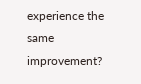experience the same improvement?